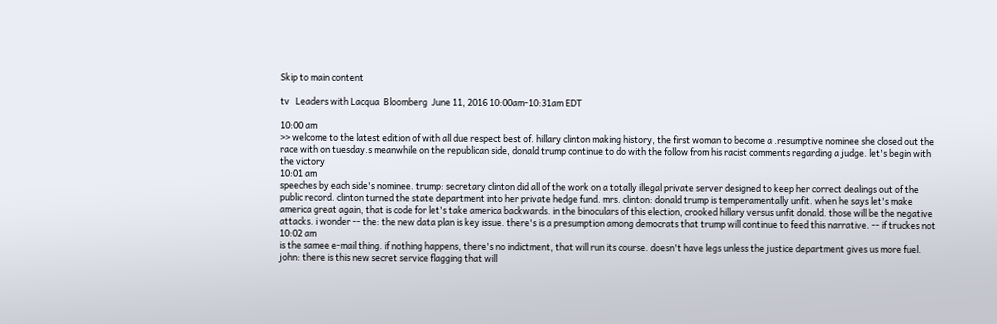Skip to main content

tv   Leaders with Lacqua  Bloomberg  June 11, 2016 10:00am-10:31am EDT

10:00 am
>> welcome to the latest edition of with all due respect best of. hillary clinton making history, the first woman to become a .resumptive nominee she closed out the race with on tuesday.s meanwhile on the republican side, donald trump continue to do with the follow from his racist comments regarding a judge. let's begin with the victory
10:01 am
speeches by each side's nominee. trump: secretary clinton did all of the work on a totally illegal private server designed to keep her correct dealings out of the public record. clinton turned the state department into her private hedge fund. mrs. clinton: donald trump is temperamentally unfit. when he says let's make america great again, that is code for let's take america backwards. in the binoculars of this election, crooked hillary versus unfit donald. those will be the negative attacks. i wonder -- the: the new data plan is key issue. there's is a presumption among democrats that trump will continue to feed this narrative. -- if truckes not
10:02 am
is the samee e-mail thing. if nothing happens, there's no indictment, that will run its course. doesn't have legs unless the justice department gives us more fuel. john: there is this new secret service flagging that will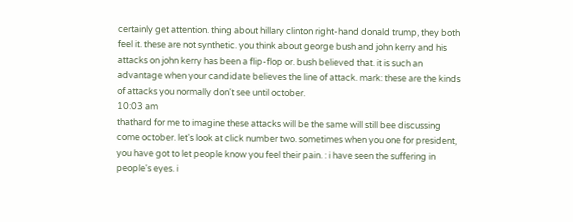certainly get attention. thing about hillary clinton right-hand donald trump, they both feel it. these are not synthetic. you think about george bush and john kerry and his attacks on john kerry has been a flip-flop or. bush believed that. it is such an advantage when your candidate believes the line of attack. mark: these are the kinds of attacks you normally don't see until october.
10:03 am
thathard for me to imagine these attacks will be the same will still bee discussing come october. let's look at click number two. sometimes when you one for president, you have got to let people know you feel their pain. : i have seen the suffering in people's eyes. i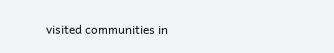visited communities in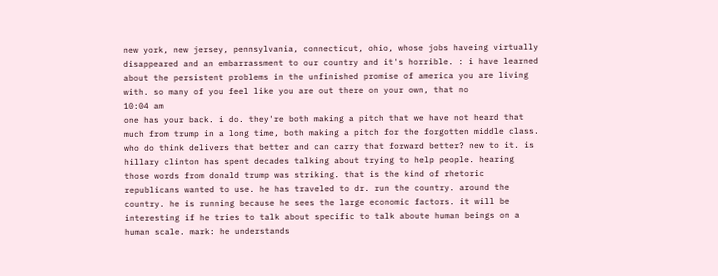new york, new jersey, pennsylvania, connecticut, ohio, whose jobs haveing virtually disappeared and an embarrassment to our country and it's horrible. : i have learned about the persistent problems in the unfinished promise of america you are living with. so many of you feel like you are out there on your own, that no
10:04 am
one has your back. i do. they're both making a pitch that we have not heard that much from trump in a long time, both making a pitch for the forgotten middle class. who do think delivers that better and can carry that forward better? new to it. is hillary clinton has spent decades talking about trying to help people. hearing those words from donald trump was striking. that is the kind of rhetoric republicans wanted to use. he has traveled to dr. run the country. around the country. he is running because he sees the large economic factors. it will be interesting if he tries to talk about specific to talk aboute human beings on a human scale. mark: he understands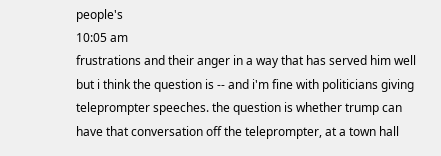people's
10:05 am
frustrations and their anger in a way that has served him well but i think the question is -- and i'm fine with politicians giving teleprompter speeches. the question is whether trump can have that conversation off the teleprompter, at a town hall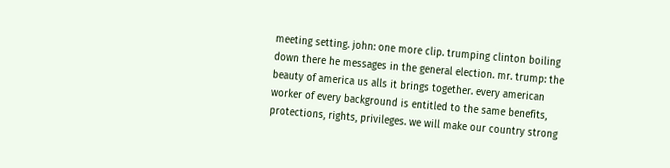meeting setting. john: one more clip. trumping clinton boiling down there he messages in the general election. mr. trump: the beauty of america us alls it brings together. every american worker of every background is entitled to the same benefits, protections, rights, privileges. we will make our country strong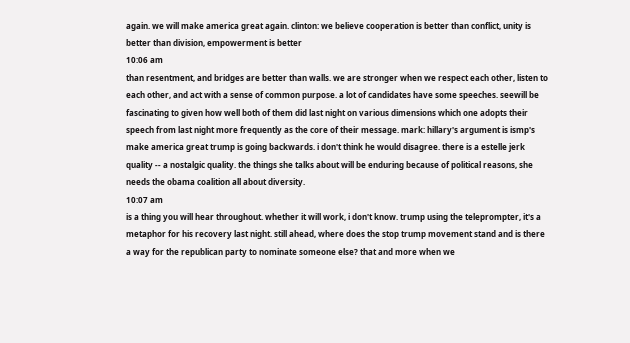again. we will make america great again. clinton: we believe cooperation is better than conflict, unity is better than division, empowerment is better
10:06 am
than resentment, and bridges are better than walls. we are stronger when we respect each other, listen to each other, and act with a sense of common purpose. a lot of candidates have some speeches. seewill be fascinating to given how well both of them did last night on various dimensions which one adopts their speech from last night more frequently as the core of their message. mark: hillary's argument is ismp's make america great trump is going backwards. i don't think he would disagree. there is a estelle jerk quality -- a nostalgic quality. the things she talks about will be enduring because of political reasons, she needs the obama coalition all about diversity.
10:07 am
is a thing you will hear throughout. whether it will work, i don't know. trump using the teleprompter, it's a metaphor for his recovery last night. still ahead, where does the stop trump movement stand and is there a way for the republican party to nominate someone else? that and more when we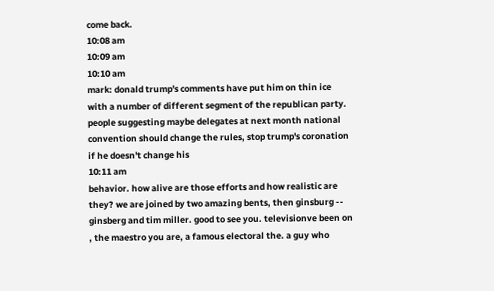come back.
10:08 am
10:09 am
10:10 am
mark: donald trump's comments have put him on thin ice with a number of different segment of the republican party. people suggesting maybe delegates at next month national convention should change the rules, stop trump's coronation if he doesn't change his
10:11 am
behavior. how alive are those efforts and how realistic are they? we are joined by two amazing bents, then ginsburg -- ginsberg and tim miller. good to see you. televisionve been on , the maestro you are, a famous electoral the. a guy who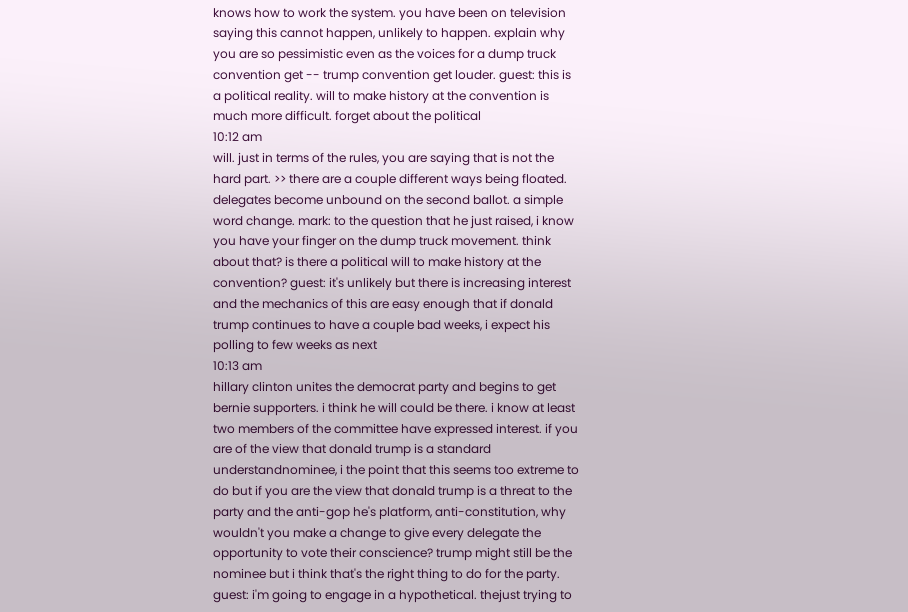knows how to work the system. you have been on television saying this cannot happen, unlikely to happen. explain why you are so pessimistic even as the voices for a dump truck convention get -- trump convention get louder. guest: this is a political reality. will to make history at the convention is much more difficult. forget about the political
10:12 am
will. just in terms of the rules, you are saying that is not the hard part. >> there are a couple different ways being floated. delegates become unbound on the second ballot. a simple word change. mark: to the question that he just raised, i know you have your finger on the dump truck movement. think about that? is there a political will to make history at the convention? guest: it's unlikely but there is increasing interest and the mechanics of this are easy enough that if donald trump continues to have a couple bad weeks, i expect his polling to few weeks as next
10:13 am
hillary clinton unites the democrat party and begins to get bernie supporters. i think he will could be there. i know at least two members of the committee have expressed interest. if you are of the view that donald trump is a standard understandnominee, i the point that this seems too extreme to do but if you are the view that donald trump is a threat to the party and the anti-gop he's platform, anti-constitution, why wouldn't you make a change to give every delegate the opportunity to vote their conscience? trump might still be the nominee but i think that's the right thing to do for the party. guest: i'm going to engage in a hypothetical. thejust trying to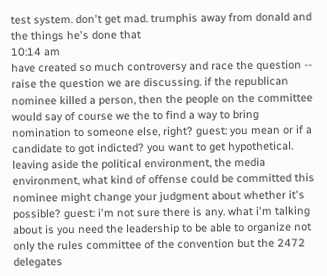test system. don't get mad. trumphis away from donald and the things he's done that
10:14 am
have created so much controversy and race the question -- raise the question we are discussing. if the republican nominee killed a person, then the people on the committee would say of course we the to find a way to bring nomination to someone else, right? guest: you mean or if a candidate to got indicted? you want to get hypothetical. leaving aside the political environment, the media environment, what kind of offense could be committed this nominee might change your judgment about whether it's possible? guest: i'm not sure there is any. what i'm talking about is you need the leadership to be able to organize not only the rules committee of the convention but the 2472 delegates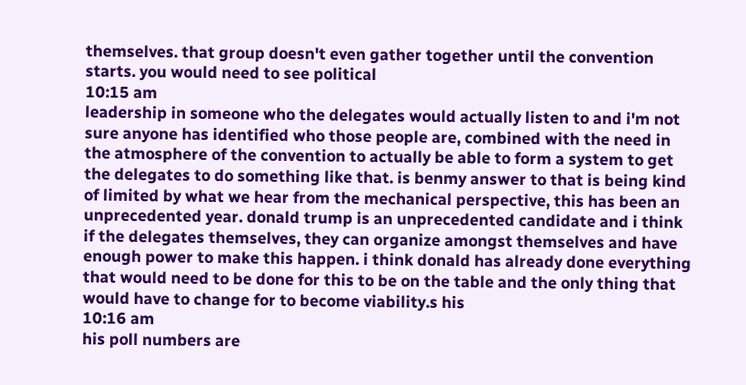themselves. that group doesn't even gather together until the convention starts. you would need to see political
10:15 am
leadership in someone who the delegates would actually listen to and i'm not sure anyone has identified who those people are, combined with the need in the atmosphere of the convention to actually be able to form a system to get the delegates to do something like that. is benmy answer to that is being kind of limited by what we hear from the mechanical perspective, this has been an unprecedented year. donald trump is an unprecedented candidate and i think if the delegates themselves, they can organize amongst themselves and have enough power to make this happen. i think donald has already done everything that would need to be done for this to be on the table and the only thing that would have to change for to become viability.s his
10:16 am
his poll numbers are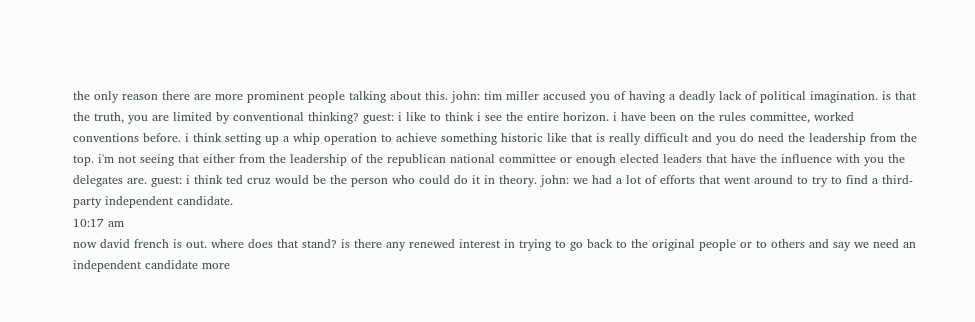the only reason there are more prominent people talking about this. john: tim miller accused you of having a deadly lack of political imagination. is that the truth, you are limited by conventional thinking? guest: i like to think i see the entire horizon. i have been on the rules committee, worked conventions before. i think setting up a whip operation to achieve something historic like that is really difficult and you do need the leadership from the top. i'm not seeing that either from the leadership of the republican national committee or enough elected leaders that have the influence with you the delegates are. guest: i think ted cruz would be the person who could do it in theory. john: we had a lot of efforts that went around to try to find a third-party independent candidate.
10:17 am
now david french is out. where does that stand? is there any renewed interest in trying to go back to the original people or to others and say we need an independent candidate more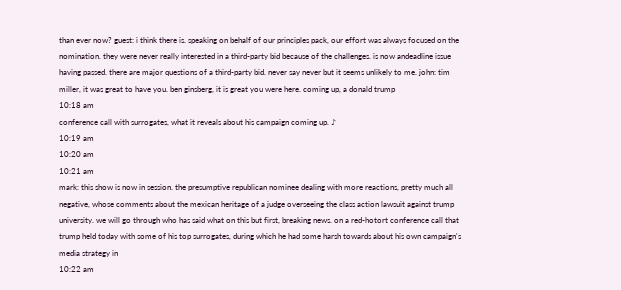than ever now? guest: i think there is. speaking on behalf of our principles pack, our effort was always focused on the nomination. they were never really interested in a third-party bid because of the challenges. is now andeadline issue having passed. there are major questions of a third-party bid. never say never but it seems unlikely to me. john: tim miller, it was great to have you. ben ginsberg, it is great you were here. coming up, a donald trump
10:18 am
conference call with surrogates, what it reveals about his campaign coming up. ♪
10:19 am
10:20 am
10:21 am
mark: this show is now in session. the presumptive republican nominee dealing with more reactions, pretty much all negative, whose comments about the mexican heritage of a judge overseeing the class action lawsuit against trump university. we will go through who has said what on this but first, breaking news. on a red-hotort conference call that trump held today with some of his top surrogates, during which he had some harsh towards about his own campaign's media strategy in
10:22 am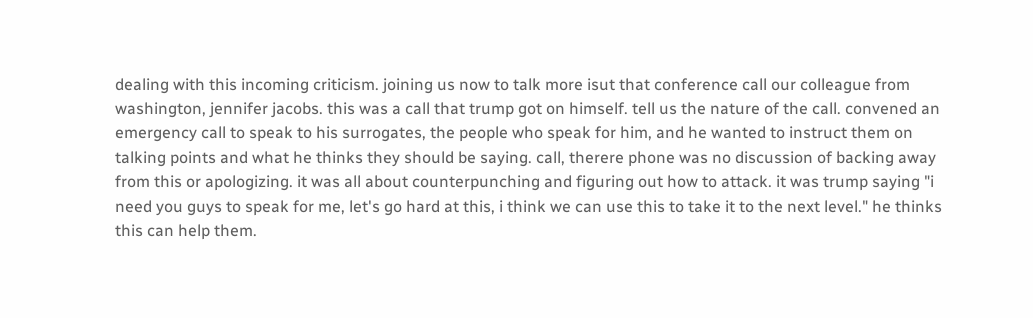dealing with this incoming criticism. joining us now to talk more isut that conference call our colleague from washington, jennifer jacobs. this was a call that trump got on himself. tell us the nature of the call. convened an emergency call to speak to his surrogates, the people who speak for him, and he wanted to instruct them on talking points and what he thinks they should be saying. call, therere phone was no discussion of backing away from this or apologizing. it was all about counterpunching and figuring out how to attack. it was trump saying "i need you guys to speak for me, let's go hard at this, i think we can use this to take it to the next level." he thinks this can help them.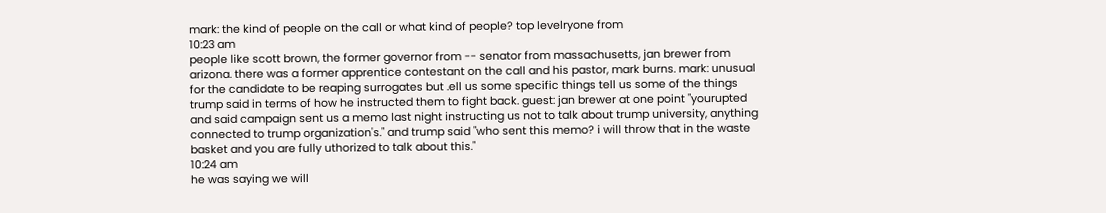mark: the kind of people on the call or what kind of people? top levelryone from
10:23 am
people like scott brown, the former governor from -- senator from massachusetts, jan brewer from arizona. there was a former apprentice contestant on the call and his pastor, mark burns. mark: unusual for the candidate to be reaping surrogates but .ell us some specific things tell us some of the things trump said in terms of how he instructed them to fight back. guest: jan brewer at one point "yourupted and said campaign sent us a memo last night instructing us not to talk about trump university, anything connected to trump organization's." and trump said "who sent this memo? i will throw that in the waste basket and you are fully uthorized to talk about this."
10:24 am
he was saying we will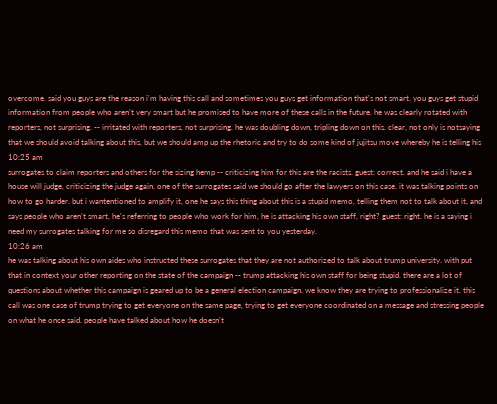overcome. said you guys are the reason i'm having this call and sometimes you guys get information that's not smart. you guys get stupid information from people who aren't very smart but he promised to have more of these calls in the future. he was clearly rotated with reporters, not surprising. -- irritated with reporters, not surprising. he was doubling down, tripling down on this. clear, not only is notsaying that we should avoid talking about this, but we should amp up the rhetoric and try to do some kind of jujitsu move whereby he is telling his
10:25 am
surrogates to claim reporters and others for the sizing hemp -- criticizing him for this are the racists. guest: correct. and he said i have a house will judge, criticizing the judge again. one of the surrogates said we should go after the lawyers on this case. it was talking points on how to go harder. but i wantentioned to amplify it, one he says this thing about this is a stupid memo, telling them not to talk about it, and says people who aren't smart, he's referring to people who work for him, he is attacking his own staff, right? guest: right. he is a saying i need my surrogates talking for me so disregard this memo that was sent to you yesterday.
10:26 am
he was talking about his own aides who instructed these surrogates that they are not authorized to talk about trump university. with put that in context your other reporting on the state of the campaign -- trump attacking his own staff for being stupid. there are a lot of questions about whether this campaign is geared up to be a general election campaign. we know they are trying to professionalize it. this call was one case of trump trying to get everyone on the same page, trying to get everyone coordinated on a message and stressing people on what he once said. people have talked about how he doesn't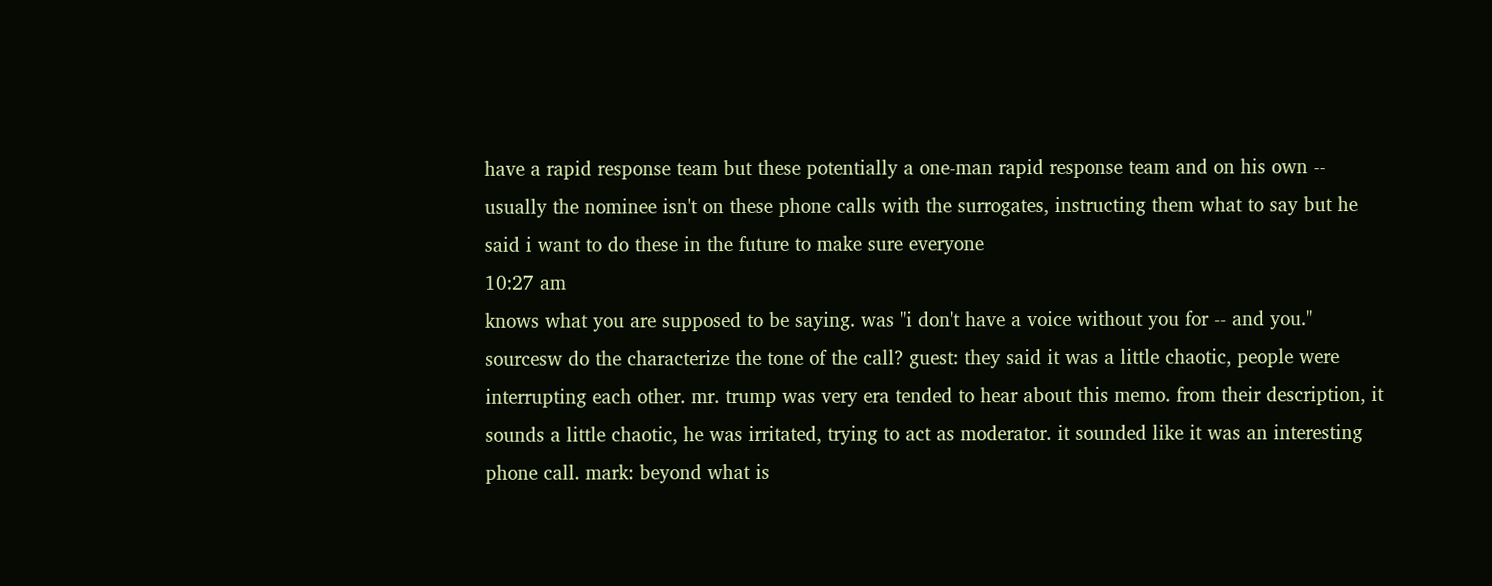have a rapid response team but these potentially a one-man rapid response team and on his own -- usually the nominee isn't on these phone calls with the surrogates, instructing them what to say but he said i want to do these in the future to make sure everyone
10:27 am
knows what you are supposed to be saying. was "i don't have a voice without you for -- and you." sourcesw do the characterize the tone of the call? guest: they said it was a little chaotic, people were interrupting each other. mr. trump was very era tended to hear about this memo. from their description, it sounds a little chaotic, he was irritated, trying to act as moderator. it sounded like it was an interesting phone call. mark: beyond what is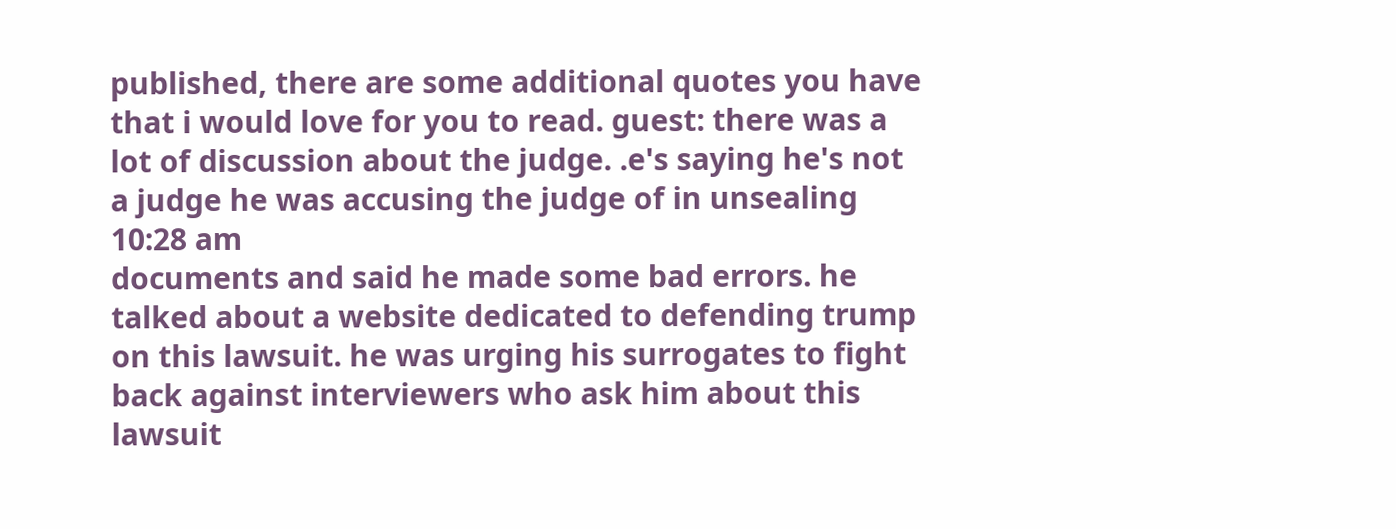published, there are some additional quotes you have that i would love for you to read. guest: there was a lot of discussion about the judge. .e's saying he's not a judge he was accusing the judge of in unsealing
10:28 am
documents and said he made some bad errors. he talked about a website dedicated to defending trump on this lawsuit. he was urging his surrogates to fight back against interviewers who ask him about this lawsuit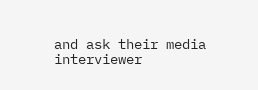and ask their media interviewer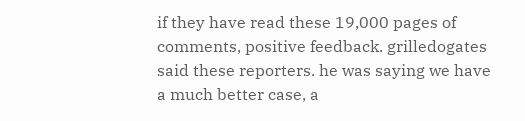if they have read these 19,000 pages of comments, positive feedback. grilledogates said these reporters. he was saying we have a much better case, a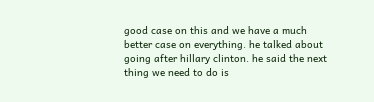good case on this and we have a much better case on everything. he talked about going after hillary clinton. he said the next thing we need to do is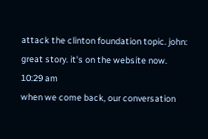attack the clinton foundation topic. john: great story. it's on the website now.
10:29 am
when we come back, our conversation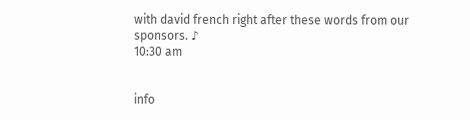with david french right after these words from our sponsors. ♪
10:30 am


info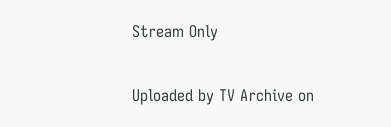Stream Only

Uploaded by TV Archive on